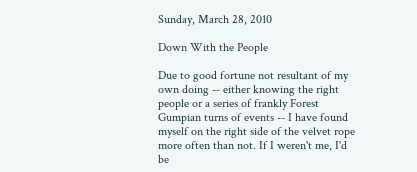Sunday, March 28, 2010

Down With the People

Due to good fortune not resultant of my own doing -- either knowing the right people or a series of frankly Forest Gumpian turns of events -- I have found myself on the right side of the velvet rope more often than not. If I weren't me, I'd be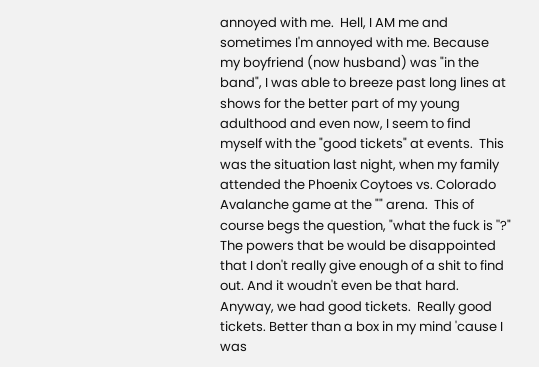annoyed with me.  Hell, I AM me and sometimes I'm annoyed with me. Because my boyfriend (now husband) was "in the band", I was able to breeze past long lines at shows for the better part of my young adulthood and even now, I seem to find myself with the "good tickets" at events.  This was the situation last night, when my family attended the Phoenix Coytoes vs. Colorado Avalanche game at the "" arena.  This of course begs the question, "what the fuck is ''?" The powers that be would be disappointed that I don't really give enough of a shit to find out. And it woudn't even be that hard. Anyway, we had good tickets.  Really good tickets. Better than a box in my mind 'cause I was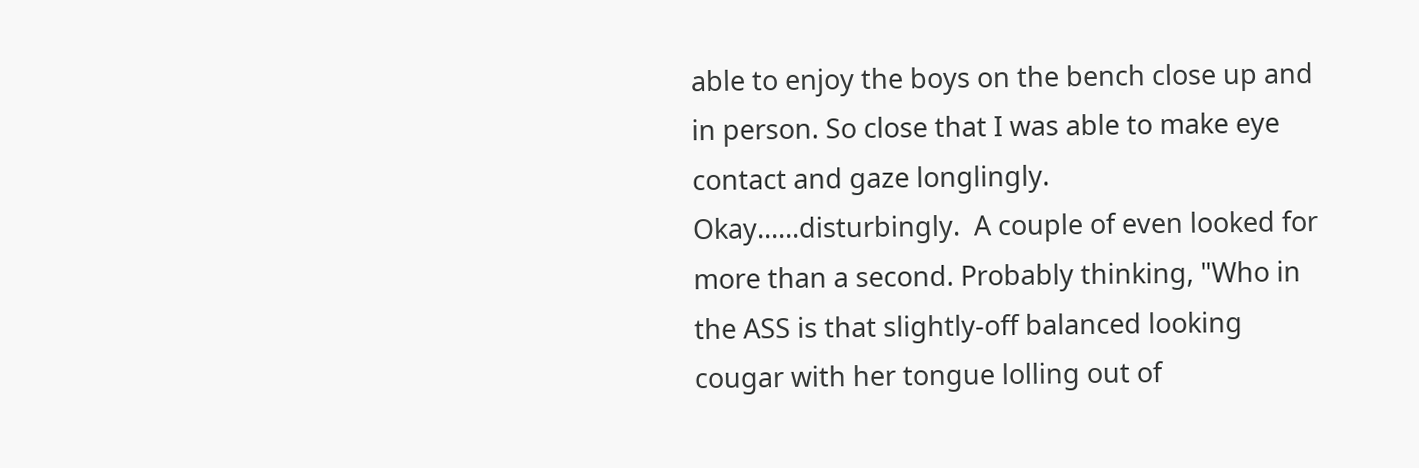able to enjoy the boys on the bench close up and in person. So close that I was able to make eye contact and gaze longlingly.  Okay......disturbingly.  A couple of even looked for more than a second. Probably thinking, "Who in the ASS is that slightly-off balanced looking cougar with her tongue lolling out of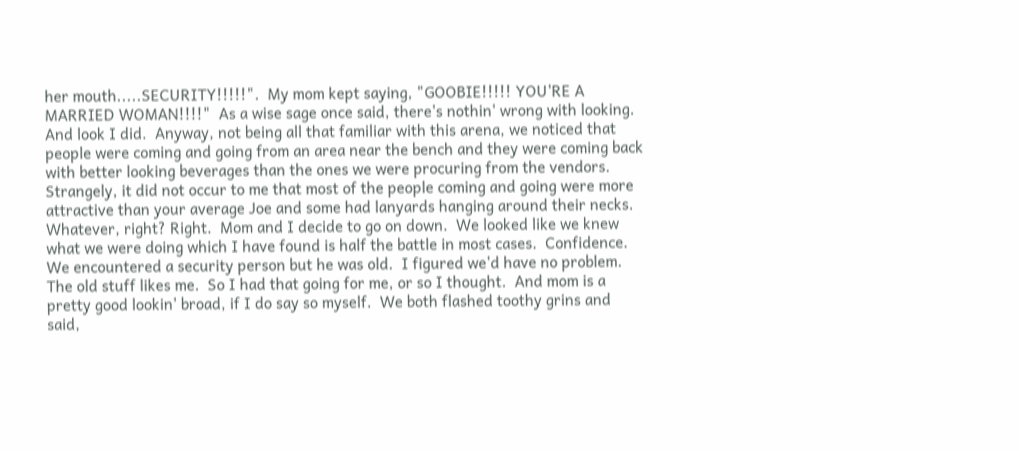her mouth.....SECURITY!!!!!".  My mom kept saying, "GOOBIE!!!!! YOU'RE A MARRIED WOMAN!!!!"  As a wise sage once said, there's nothin' wrong with looking.  And look I did.  Anyway, not being all that familiar with this arena, we noticed that people were coming and going from an area near the bench and they were coming back with better looking beverages than the ones we were procuring from the vendors.  Strangely, it did not occur to me that most of the people coming and going were more attractive than your average Joe and some had lanyards hanging around their necks. Whatever, right? Right.  Mom and I decide to go on down.  We looked like we knew what we were doing which I have found is half the battle in most cases.  Confidence.  We encountered a security person but he was old.  I figured we'd have no problem.  The old stuff likes me.  So I had that going for me, or so I thought.  And mom is a pretty good lookin' broad, if I do say so myself.  We both flashed toothy grins and said,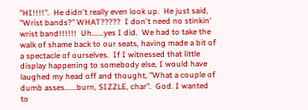"HI!!!!".  He didn't really even look up.  He just said, "Wrist bands?" WHAT?????  I don't need no stinkin' wrist band!!!!!!  Uh......yes I did.  We had to take the walk of shame back to our seats, having made a bit of a spectacle of ourselves.  If I witnessed that little display happening to somebody else, I would have laughed my head off and thought, "What a couple of dumb asses......burn, SIZZLE, char".  God. I wanted to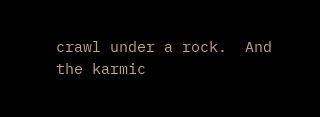crawl under a rock.  And the karmic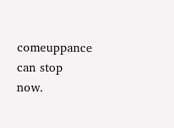comeuppance can stop now.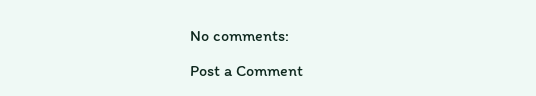No comments:

Post a Comment